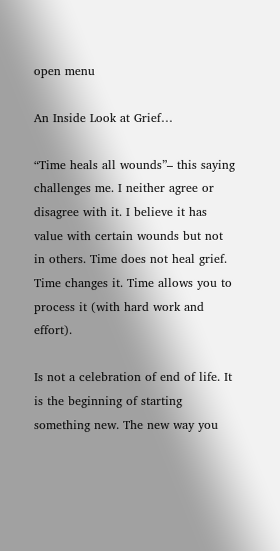open menu

An Inside Look at Grief…

“Time heals all wounds”– this saying challenges me. I neither agree or disagree with it. I believe it has value with certain wounds but not in others. Time does not heal grief. Time changes it. Time allows you to process it (with hard work and effort).

Is not a celebration of end of life. It is the beginning of starting something new. The new way you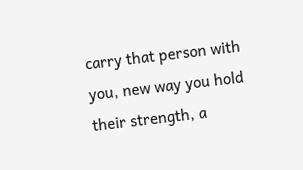carry that person with you, new way you hold their strength, a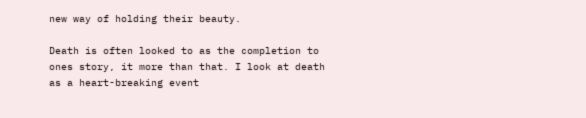new way of holding their beauty.

Death is often looked to as the completion to ones story, it more than that. I look at death as a heart-breaking event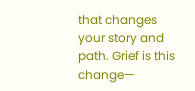that changes your story and path. Grief is this change—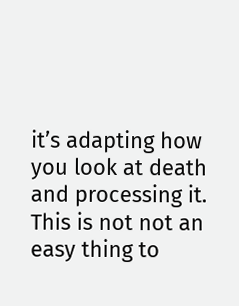it’s adapting how you look at death and processing it.
This is not not an easy thing to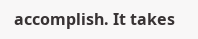accomplish. It takes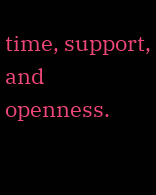time, support, and openness.